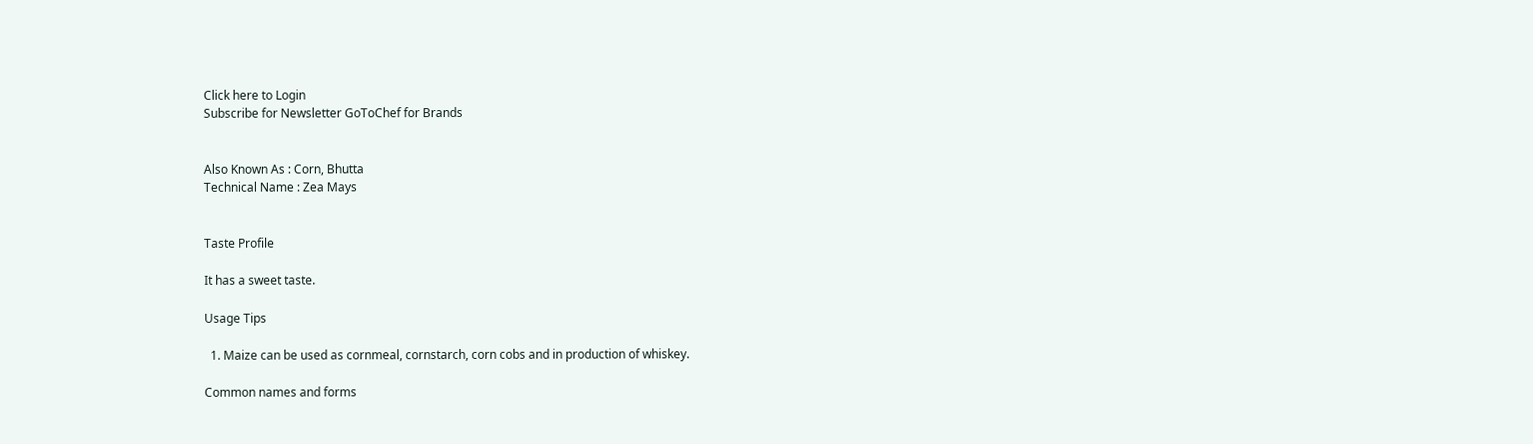Click here to Login
Subscribe for Newsletter GoToChef for Brands


Also Known As : Corn, Bhutta
Technical Name : Zea Mays


Taste Profile

It has a sweet taste.

Usage Tips

  1. Maize can be used as cornmeal, cornstarch, corn cobs and in production of whiskey.

Common names and forms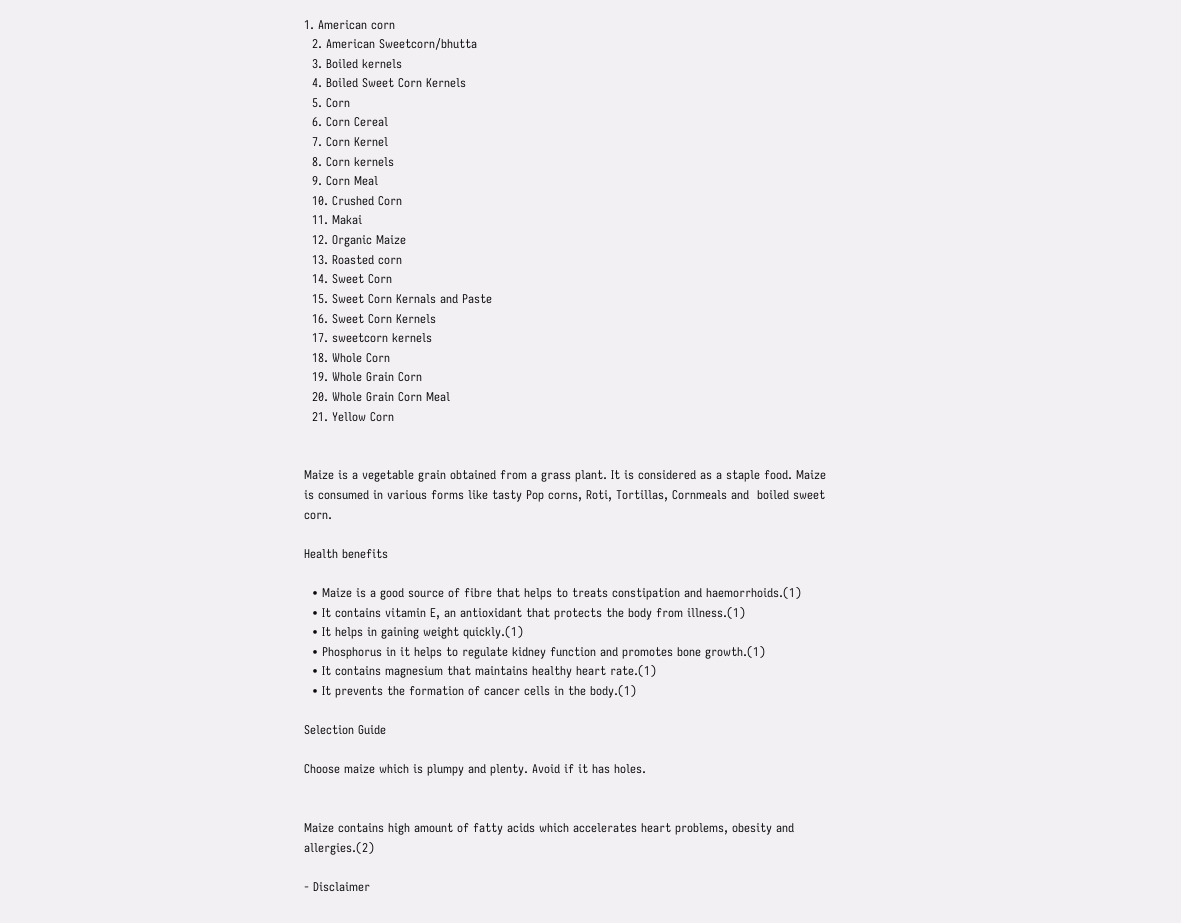1. American corn
  2. American Sweetcorn/bhutta
  3. Boiled kernels
  4. Boiled Sweet Corn Kernels
  5. Corn
  6. Corn Cereal
  7. Corn Kernel
  8. Corn kernels
  9. Corn Meal
  10. Crushed Corn
  11. Makai
  12. Organic Maize
  13. Roasted corn
  14. Sweet Corn
  15. Sweet Corn Kernals and Paste
  16. Sweet Corn Kernels
  17. sweetcorn kernels
  18. Whole Corn
  19. Whole Grain Corn
  20. Whole Grain Corn Meal
  21. Yellow Corn


Maize is a vegetable grain obtained from a grass plant. It is considered as a staple food. Maize is consumed in various forms like tasty Pop corns, Roti, Tortillas, Cornmeals and  boiled sweet corn.

Health benefits

  • Maize is a good source of fibre that helps to treats constipation and haemorrhoids.(1)
  • It contains vitamin E, an antioxidant that protects the body from illness.(1)
  • It helps in gaining weight quickly.(1)
  • Phosphorus in it helps to regulate kidney function and promotes bone growth.(1)
  • It contains magnesium that maintains healthy heart rate.(1)
  • It prevents the formation of cancer cells in the body.(1)

Selection Guide

Choose maize which is plumpy and plenty. Avoid if it has holes.


Maize contains high amount of fatty acids which accelerates heart problems, obesity and allergies.(2)

- Disclaimer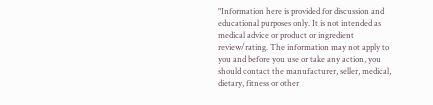"Information here is provided for discussion and educational purposes only. It is not intended as medical advice or product or ingredient review/rating. The information may not apply to you and before you use or take any action, you should contact the manufacturer, seller, medical, dietary, fitness or other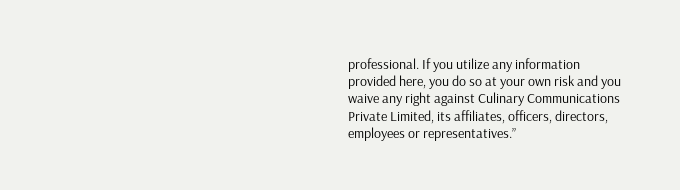professional. If you utilize any information provided here, you do so at your own risk and you waive any right against Culinary Communications Private Limited, its affiliates, officers, directors, employees or representatives.”